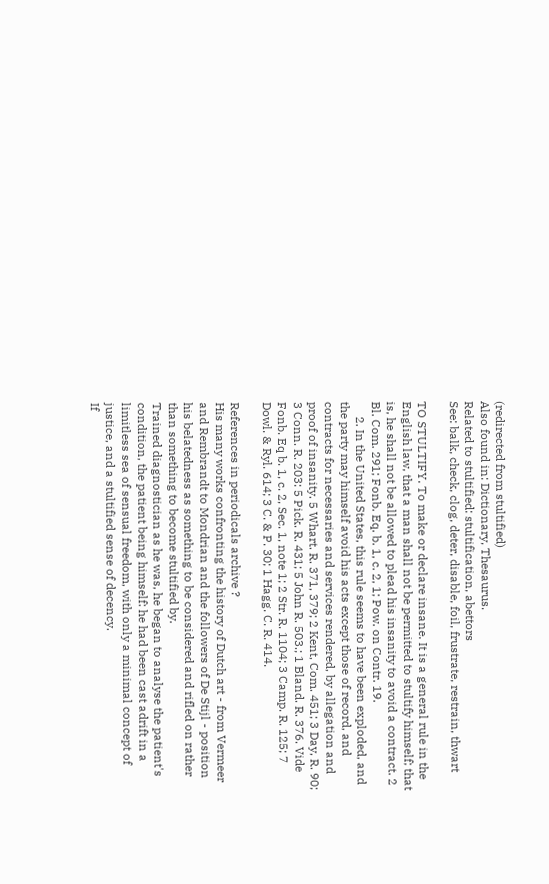(redirected from stultified)
Also found in: Dictionary, Thesaurus.
Related to stultified: stultification, abettors
See: balk, check, clog, deter, disable, foil, frustrate, restrain, thwart

TO STULTIFY. To make or declare insane. It is a general rule in the English law, that a man shall not be permitted to stultify himself; that is, he shall not be allowed to plead his insanity to avoid a contract. 2 Bl. Com. 291; Fonb. Eq. b. 1, c. 2, 1; Pow. on Contr. 19.
     2. In the United States, this rule seems to have been exploded, and the party may himself avoid his acts except those of record, and contracts for necessaries and services rendered, by allegation and proof of insanity. 5 Whart. R. 371, 379; 2 Kent, Com. 451; 3 Day, R. 90; 3 Conn. R. 203: 5 Pick. R. 431; 5 John R. 503.; 1 Bland. R. 376. Vide Fonb. Eq b. 1, c. 2, Sec. 1, note 1; 2 Str. R. 1104; 3 Camp. R. 125; 7 Dowl. & Ryl. 614; 3 C. & P. 30; 1 Hagg. C. R. 414.

References in periodicals archive ?
His many works confronting the history of Dutch art - from Vermeer and Rembrandt to Mondrian and the followers of De Stijl - position his belatedness as something to be considered and rifled on rather than something to become stultified by.
Trained diagnostician as he was, he began to analyse the patient's condition, the patient being himself: he had been cast adrift in a limitless sea of sensual freedom, with only a minimal concept of justice, and a stultified sense of decency.
If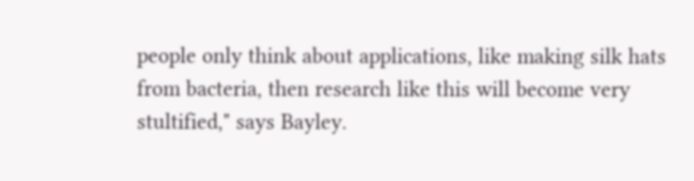people only think about applications, like making silk hats from bacteria, then research like this will become very stultified," says Bayley.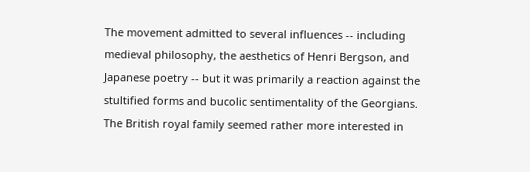The movement admitted to several influences -- including medieval philosophy, the aesthetics of Henri Bergson, and Japanese poetry -- but it was primarily a reaction against the stultified forms and bucolic sentimentality of the Georgians.
The British royal family seemed rather more interested in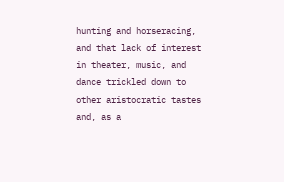hunting and horseracing, and that lack of interest in theater, music, and dance trickled down to other aristocratic tastes and, as a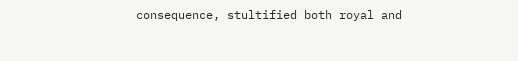consequence, stultified both royal and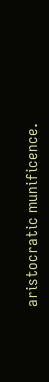aristocratic munificence.